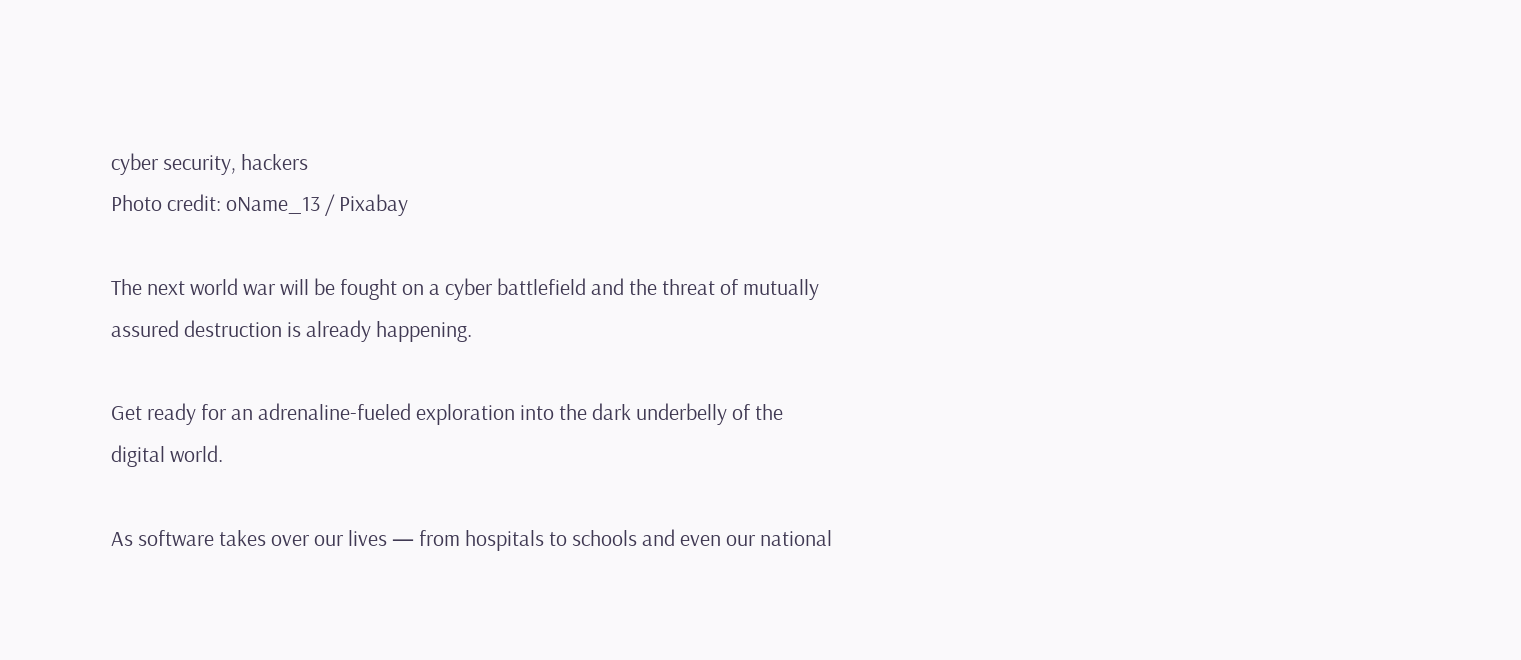cyber security, hackers
Photo credit: oName_13 / Pixabay

The next world war will be fought on a cyber battlefield and the threat of mutually assured destruction is already happening.

Get ready for an adrenaline-fueled exploration into the dark underbelly of the digital world.

As software takes over our lives — from hospitals to schools and even our national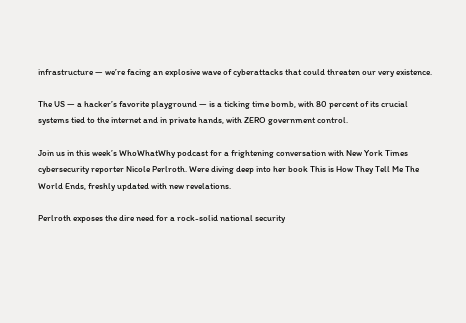infrastructure — we’re facing an explosive wave of cyberattacks that could threaten our very existence.

The US — a hacker’s favorite playground — is a ticking time bomb, with 80 percent of its crucial systems tied to the internet and in private hands, with ZERO government control.

Join us in this week’s WhoWhatWhy podcast for a frightening conversation with New York Times cybersecurity reporter Nicole Perlroth. Were diving deep into her book This is How They Tell Me The World Ends, freshly updated with new revelations.

Perlroth exposes the dire need for a rock-solid national security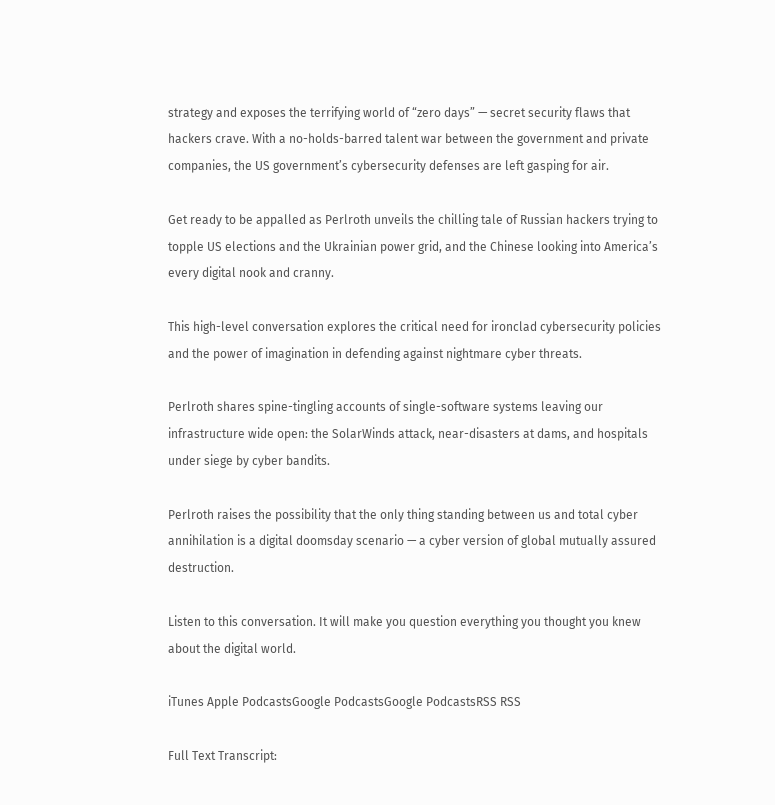strategy and exposes the terrifying world of “zero days” — secret security flaws that hackers crave. With a no-holds-barred talent war between the government and private companies, the US government’s cybersecurity defenses are left gasping for air.

Get ready to be appalled as Perlroth unveils the chilling tale of Russian hackers trying to topple US elections and the Ukrainian power grid, and the Chinese looking into America’s every digital nook and cranny.

This high-level conversation explores the critical need for ironclad cybersecurity policies and the power of imagination in defending against nightmare cyber threats.

Perlroth shares spine-tingling accounts of single-software systems leaving our infrastructure wide open: the SolarWinds attack, near-disasters at dams, and hospitals under siege by cyber bandits.

Perlroth raises the possibility that the only thing standing between us and total cyber annihilation is a digital doomsday scenario — a cyber version of global mutually assured destruction.

Listen to this conversation. It will make you question everything you thought you knew about the digital world.

iTunes Apple PodcastsGoogle PodcastsGoogle PodcastsRSS RSS

Full Text Transcript: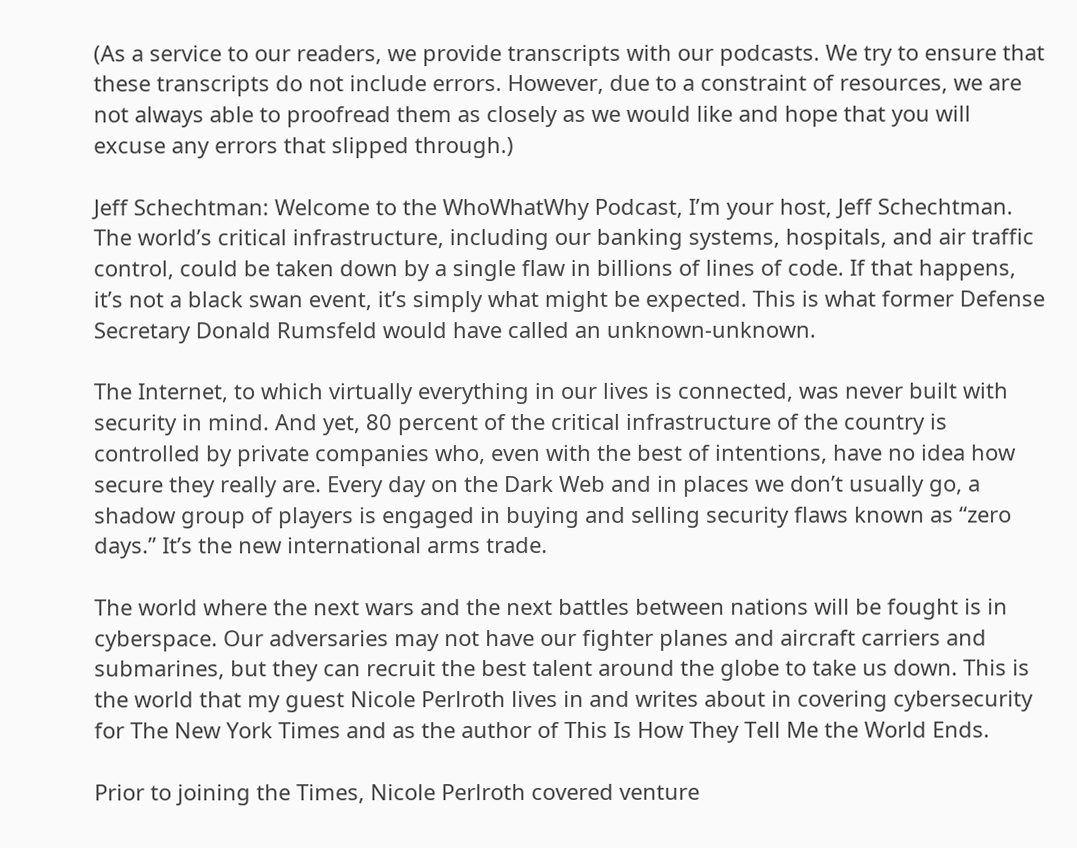(As a service to our readers, we provide transcripts with our podcasts. We try to ensure that these transcripts do not include errors. However, due to a constraint of resources, we are not always able to proofread them as closely as we would like and hope that you will excuse any errors that slipped through.)

Jeff Schechtman: Welcome to the WhoWhatWhy Podcast, I’m your host, Jeff Schechtman. The world’s critical infrastructure, including our banking systems, hospitals, and air traffic control, could be taken down by a single flaw in billions of lines of code. If that happens, it’s not a black swan event, it’s simply what might be expected. This is what former Defense Secretary Donald Rumsfeld would have called an unknown-unknown.

The Internet, to which virtually everything in our lives is connected, was never built with security in mind. And yet, 80 percent of the critical infrastructure of the country is controlled by private companies who, even with the best of intentions, have no idea how secure they really are. Every day on the Dark Web and in places we don’t usually go, a shadow group of players is engaged in buying and selling security flaws known as “zero days.” It’s the new international arms trade.

The world where the next wars and the next battles between nations will be fought is in cyberspace. Our adversaries may not have our fighter planes and aircraft carriers and submarines, but they can recruit the best talent around the globe to take us down. This is the world that my guest Nicole Perlroth lives in and writes about in covering cybersecurity for The New York Times and as the author of This Is How They Tell Me the World Ends.

Prior to joining the Times, Nicole Perlroth covered venture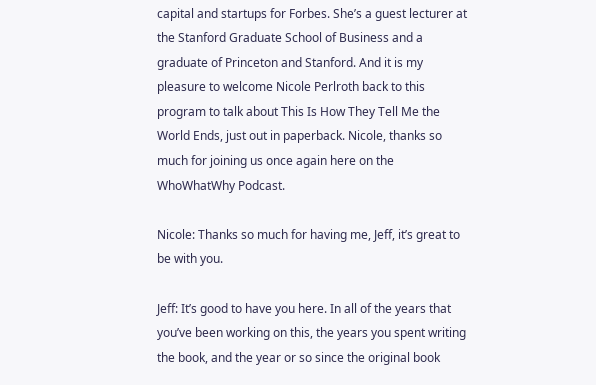capital and startups for Forbes. She’s a guest lecturer at the Stanford Graduate School of Business and a graduate of Princeton and Stanford. And it is my pleasure to welcome Nicole Perlroth back to this program to talk about This Is How They Tell Me the World Ends, just out in paperback. Nicole, thanks so much for joining us once again here on the WhoWhatWhy Podcast.

Nicole: Thanks so much for having me, Jeff, it’s great to be with you.

Jeff: It’s good to have you here. In all of the years that you’ve been working on this, the years you spent writing the book, and the year or so since the original book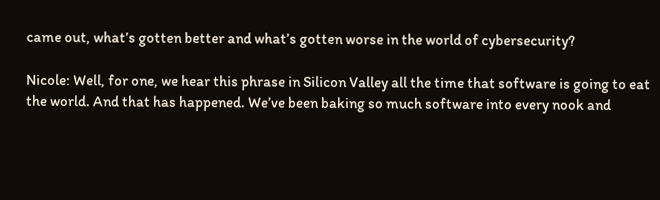came out, what’s gotten better and what’s gotten worse in the world of cybersecurity?

Nicole: Well, for one, we hear this phrase in Silicon Valley all the time that software is going to eat the world. And that has happened. We’ve been baking so much software into every nook and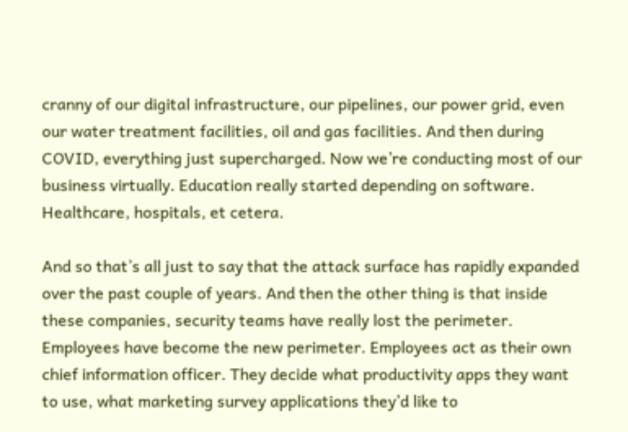cranny of our digital infrastructure, our pipelines, our power grid, even our water treatment facilities, oil and gas facilities. And then during COVID, everything just supercharged. Now we’re conducting most of our business virtually. Education really started depending on software. Healthcare, hospitals, et cetera.

And so that’s all just to say that the attack surface has rapidly expanded over the past couple of years. And then the other thing is that inside these companies, security teams have really lost the perimeter. Employees have become the new perimeter. Employees act as their own chief information officer. They decide what productivity apps they want to use, what marketing survey applications they’d like to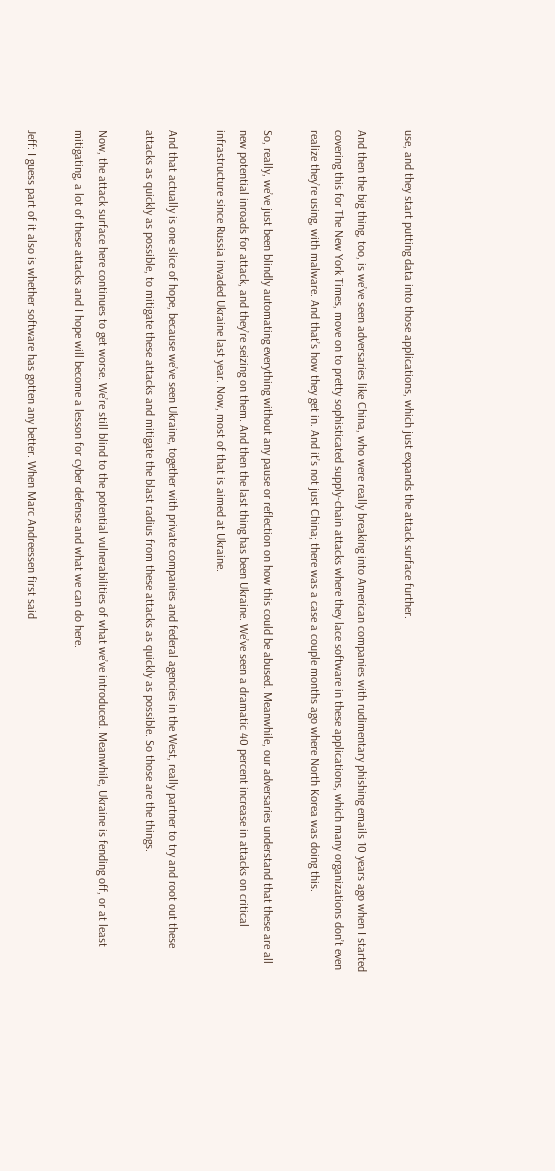use, and they start putting data into those applications, which just expands the attack surface further.

And then the big thing, too, is we’ve seen adversaries like China, who were really breaking into American companies with rudimentary phishing emails 10 years ago when I started covering this for The New York Times, move on to pretty sophisticated supply-chain attacks where they lace software in these applications, which many organizations don’t even realize they’re using, with malware. And that’s how they get in. And it’s not just China; there was a case a couple months ago where North Korea was doing this.

So, really, we’ve just been blindly automating everything without any pause or reflection on how this could be abused. Meanwhile, our adversaries understand that these are all new potential inroads for attack, and they’re seizing on them. And then the last thing has been Ukraine. We’ve seen a dramatic 40 percent increase in attacks on critical infrastructure since Russia invaded Ukraine last year. Now, most of that is aimed at Ukraine.

And that actually is one slice of hope, because we’ve seen Ukraine, together with private companies and federal agencies in the West, really partner to try and root out these attacks as quickly as possible, to mitigate these attacks and mitigate the blast radius from these attacks as quickly as possible. So those are the things.

Now, the attack surface here continues to get worse. We’re still blind to the potential vulnerabilities of what we’ve introduced. Meanwhile, Ukraine is fending off, or at least mitigating, a lot of these attacks and I hope will become a lesson for cyber defense and what we can do here.

Jeff: I guess part of it also is whether software has gotten any better. When Marc Andreessen first said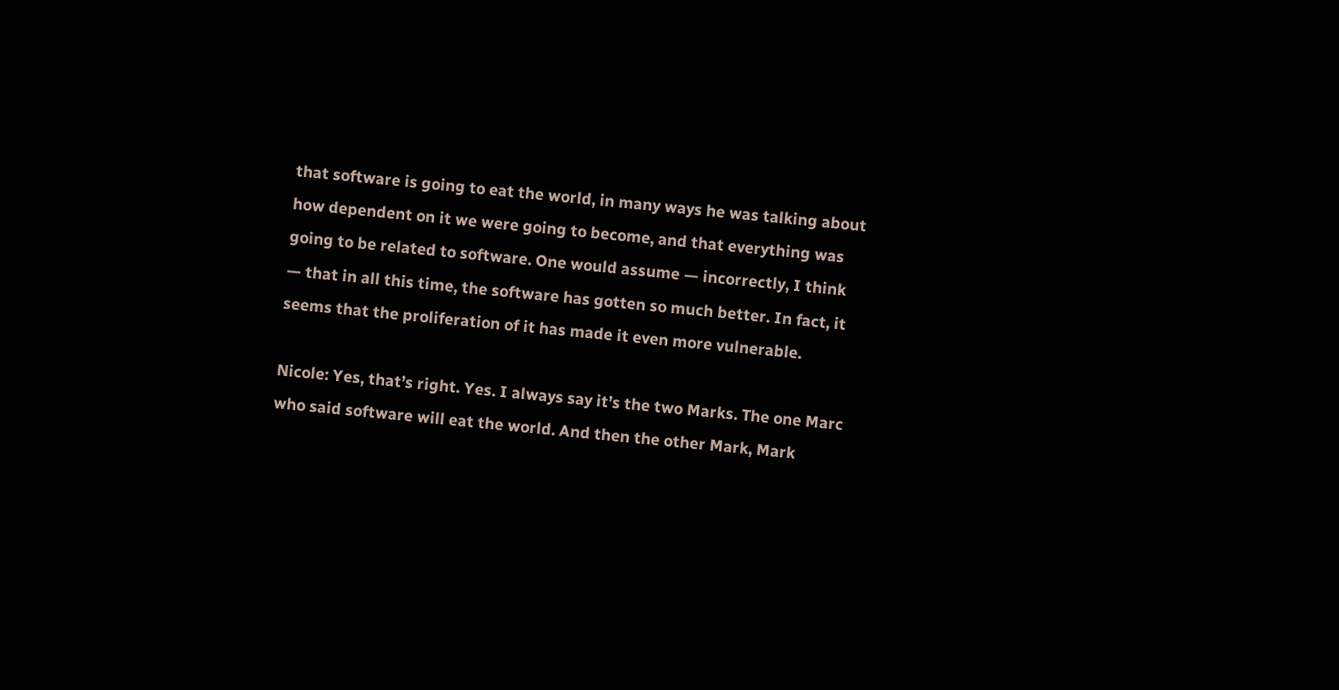that software is going to eat the world, in many ways he was talking about how dependent on it we were going to become, and that everything was going to be related to software. One would assume — incorrectly, I think — that in all this time, the software has gotten so much better. In fact, it seems that the proliferation of it has made it even more vulnerable.

Nicole: Yes, that’s right. Yes. I always say it’s the two Marks. The one Marc who said software will eat the world. And then the other Mark, Mark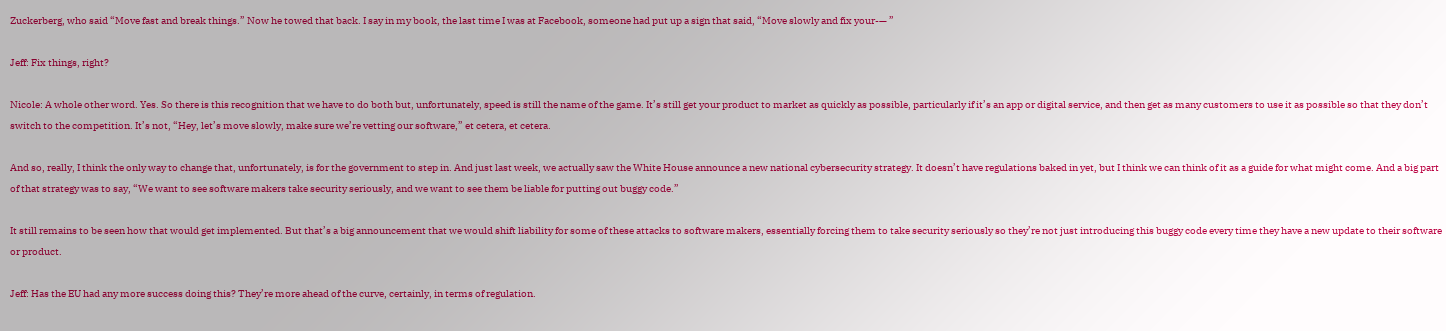Zuckerberg, who said “Move fast and break things.” Now he towed that back. I say in my book, the last time I was at Facebook, someone had put up a sign that said, “Move slowly and fix your-— ”

Jeff: Fix things, right?

Nicole: A whole other word. Yes. So there is this recognition that we have to do both but, unfortunately, speed is still the name of the game. It’s still get your product to market as quickly as possible, particularly if it’s an app or digital service, and then get as many customers to use it as possible so that they don’t switch to the competition. It’s not, “Hey, let’s move slowly, make sure we’re vetting our software,” et cetera, et cetera.

And so, really, I think the only way to change that, unfortunately, is for the government to step in. And just last week, we actually saw the White House announce a new national cybersecurity strategy. It doesn’t have regulations baked in yet, but I think we can think of it as a guide for what might come. And a big part of that strategy was to say, “We want to see software makers take security seriously, and we want to see them be liable for putting out buggy code.”

It still remains to be seen how that would get implemented. But that’s a big announcement that we would shift liability for some of these attacks to software makers, essentially forcing them to take security seriously so they’re not just introducing this buggy code every time they have a new update to their software or product.

Jeff: Has the EU had any more success doing this? They’re more ahead of the curve, certainly, in terms of regulation.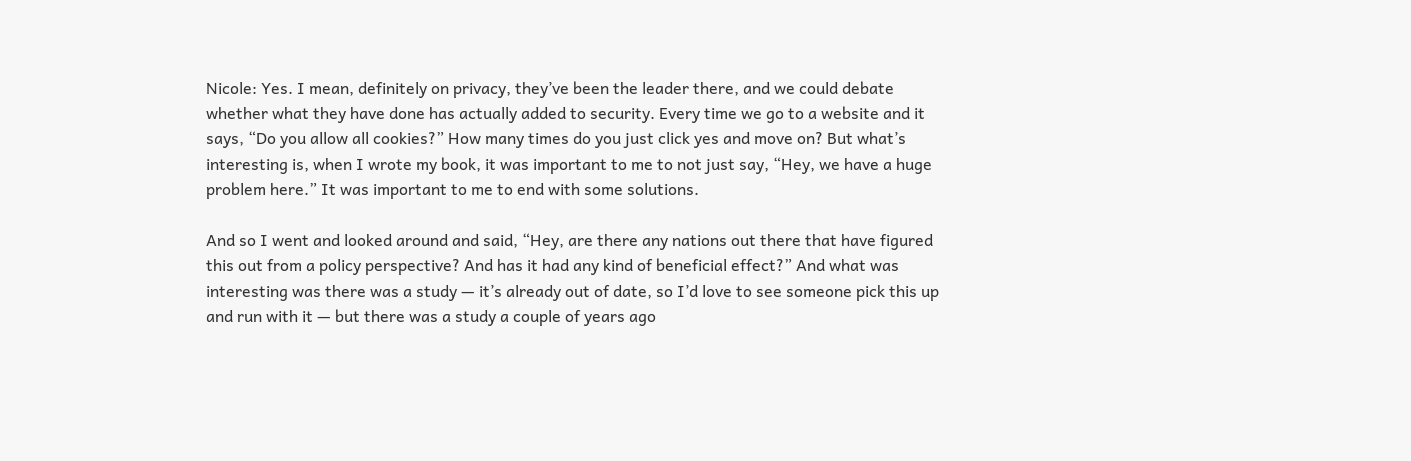Nicole: Yes. I mean, definitely on privacy, they’ve been the leader there, and we could debate whether what they have done has actually added to security. Every time we go to a website and it says, “Do you allow all cookies?” How many times do you just click yes and move on? But what’s interesting is, when I wrote my book, it was important to me to not just say, “Hey, we have a huge problem here.” It was important to me to end with some solutions.

And so I went and looked around and said, “Hey, are there any nations out there that have figured this out from a policy perspective? And has it had any kind of beneficial effect?” And what was interesting was there was a study — it’s already out of date, so I’d love to see someone pick this up and run with it — but there was a study a couple of years ago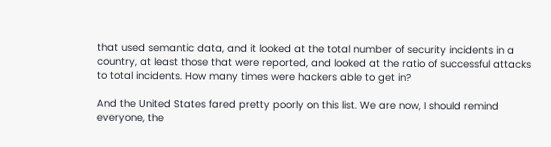that used semantic data, and it looked at the total number of security incidents in a country, at least those that were reported, and looked at the ratio of successful attacks to total incidents. How many times were hackers able to get in?

And the United States fared pretty poorly on this list. We are now, I should remind everyone, the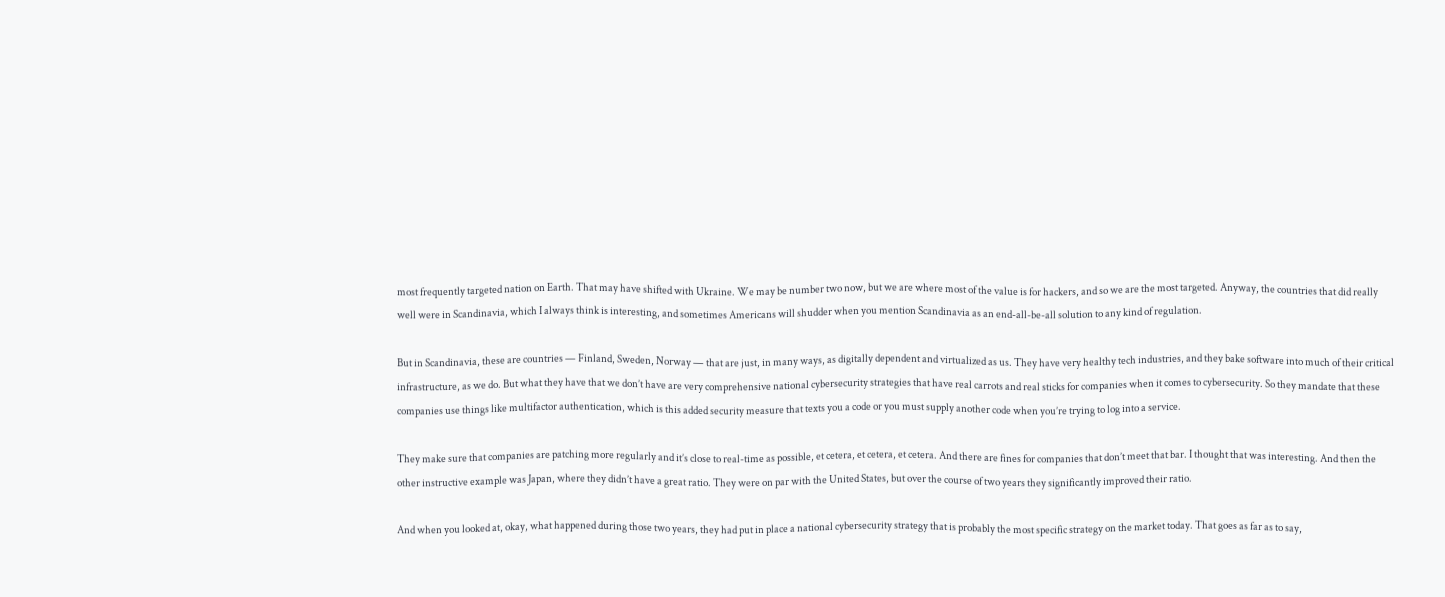most frequently targeted nation on Earth. That may have shifted with Ukraine. We may be number two now, but we are where most of the value is for hackers, and so we are the most targeted. Anyway, the countries that did really well were in Scandinavia, which I always think is interesting, and sometimes Americans will shudder when you mention Scandinavia as an end-all-be-all solution to any kind of regulation.

But in Scandinavia, these are countries — Finland, Sweden, Norway — that are just, in many ways, as digitally dependent and virtualized as us. They have very healthy tech industries, and they bake software into much of their critical infrastructure, as we do. But what they have that we don’t have are very comprehensive national cybersecurity strategies that have real carrots and real sticks for companies when it comes to cybersecurity. So they mandate that these companies use things like multifactor authentication, which is this added security measure that texts you a code or you must supply another code when you’re trying to log into a service.

They make sure that companies are patching more regularly and it’s close to real-time as possible, et cetera, et cetera, et cetera. And there are fines for companies that don’t meet that bar. I thought that was interesting. And then the other instructive example was Japan, where they didn’t have a great ratio. They were on par with the United States, but over the course of two years they significantly improved their ratio.

And when you looked at, okay, what happened during those two years, they had put in place a national cybersecurity strategy that is probably the most specific strategy on the market today. That goes as far as to say,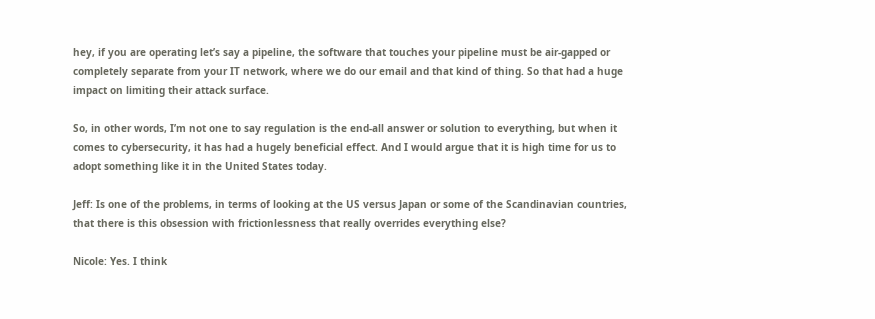hey, if you are operating let’s say a pipeline, the software that touches your pipeline must be air-gapped or completely separate from your IT network, where we do our email and that kind of thing. So that had a huge impact on limiting their attack surface.

So, in other words, I’m not one to say regulation is the end-all answer or solution to everything, but when it comes to cybersecurity, it has had a hugely beneficial effect. And I would argue that it is high time for us to adopt something like it in the United States today.

Jeff: Is one of the problems, in terms of looking at the US versus Japan or some of the Scandinavian countries, that there is this obsession with frictionlessness that really overrides everything else?

Nicole: Yes. I think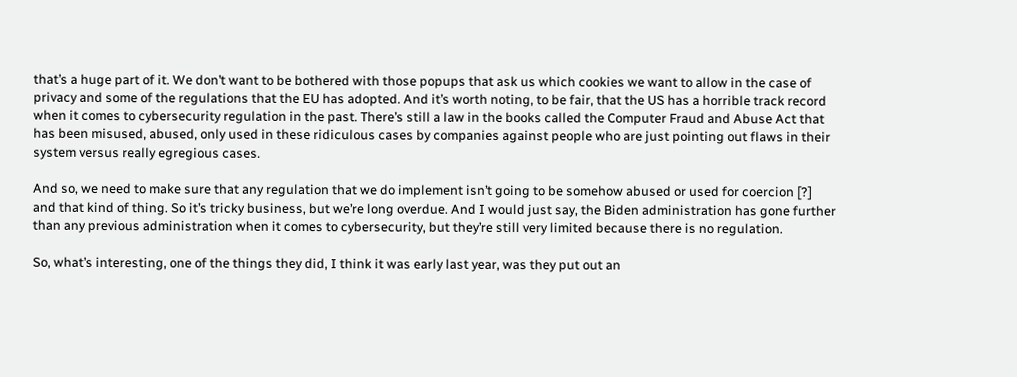that’s a huge part of it. We don’t want to be bothered with those popups that ask us which cookies we want to allow in the case of privacy and some of the regulations that the EU has adopted. And it’s worth noting, to be fair, that the US has a horrible track record when it comes to cybersecurity regulation in the past. There’s still a law in the books called the Computer Fraud and Abuse Act that has been misused, abused, only used in these ridiculous cases by companies against people who are just pointing out flaws in their system versus really egregious cases.

And so, we need to make sure that any regulation that we do implement isn’t going to be somehow abused or used for coercion [?] and that kind of thing. So it’s tricky business, but we’re long overdue. And I would just say, the Biden administration has gone further than any previous administration when it comes to cybersecurity, but they’re still very limited because there is no regulation.

So, what’s interesting, one of the things they did, I think it was early last year, was they put out an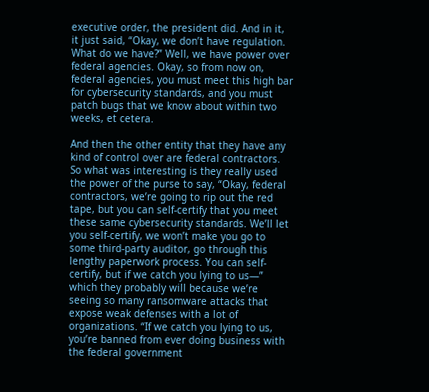executive order, the president did. And in it, it just said, “Okay, we don’t have regulation. What do we have?” Well, we have power over federal agencies. Okay, so from now on, federal agencies, you must meet this high bar for cybersecurity standards, and you must patch bugs that we know about within two weeks, et cetera.

And then the other entity that they have any kind of control over are federal contractors. So what was interesting is they really used the power of the purse to say, “Okay, federal contractors, we’re going to rip out the red tape, but you can self-certify that you meet these same cybersecurity standards. We’ll let you self-certify, we won’t make you go to some third-party auditor, go through this lengthy paperwork process. You can self-certify, but if we catch you lying to us—” which they probably will because we’re seeing so many ransomware attacks that expose weak defenses with a lot of organizations. “If we catch you lying to us, you’re banned from ever doing business with the federal government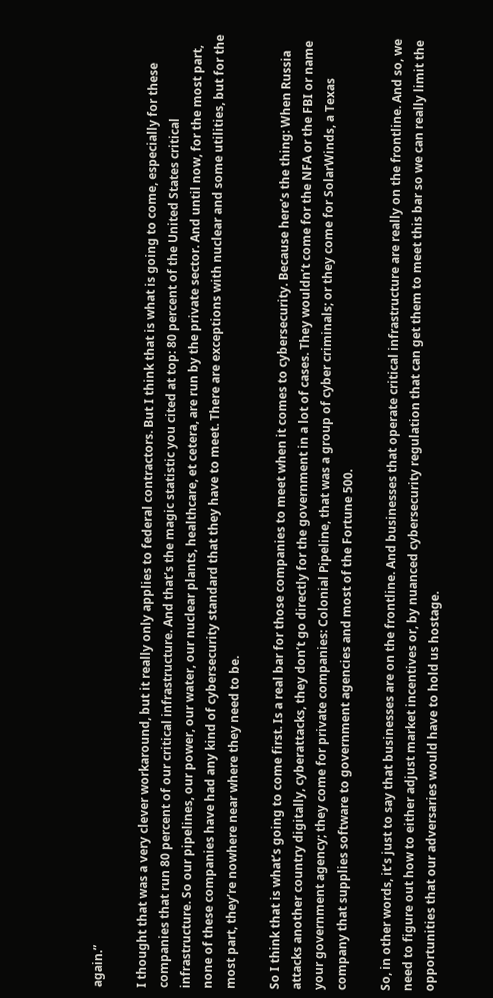again.”

I thought that was a very clever workaround, but it really only applies to federal contractors. But I think that is what is going to come, especially for these companies that run 80 percent of our critical infrastructure. And that’s the magic statistic you cited at top: 80 percent of the United States critical infrastructure. So our pipelines, our power, our water, our nuclear plants, healthcare, et cetera, are run by the private sector. And until now, for the most part, none of these companies have had any kind of cybersecurity standard that they have to meet. There are exceptions with nuclear and some utilities, but for the most part, they’re nowhere near where they need to be.

So I think that is what’s going to come first. Is a real bar for those companies to meet when it comes to cybersecurity. Because here’s the thing: When Russia attacks another country digitally, cyberattacks, they don’t go directly for the government in a lot of cases. They wouldn’t come for the NFA or the FBI or name your government agency; they come for private companies: Colonial Pipeline, that was a group of cyber criminals; or they come for SolarWinds, a Texas company that supplies software to government agencies and most of the Fortune 500.

So, in other words, it’s just to say that businesses are on the frontline. And businesses that operate critical infrastructure are really on the frontline. And so, we need to figure out how to either adjust market incentives or, by nuanced cybersecurity regulation that can get them to meet this bar so we can really limit the opportunities that our adversaries would have to hold us hostage.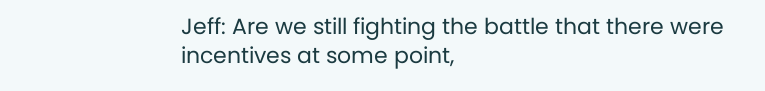Jeff: Are we still fighting the battle that there were incentives at some point,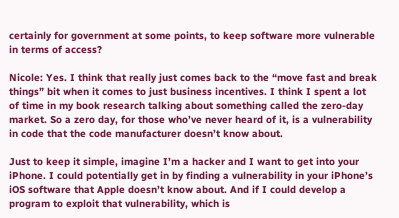certainly for government at some points, to keep software more vulnerable in terms of access?

Nicole: Yes. I think that really just comes back to the “move fast and break things” bit when it comes to just business incentives. I think I spent a lot of time in my book research talking about something called the zero-day market. So a zero day, for those who’ve never heard of it, is a vulnerability in code that the code manufacturer doesn’t know about.

Just to keep it simple, imagine I’m a hacker and I want to get into your iPhone. I could potentially get in by finding a vulnerability in your iPhone’s iOS software that Apple doesn’t know about. And if I could develop a program to exploit that vulnerability, which is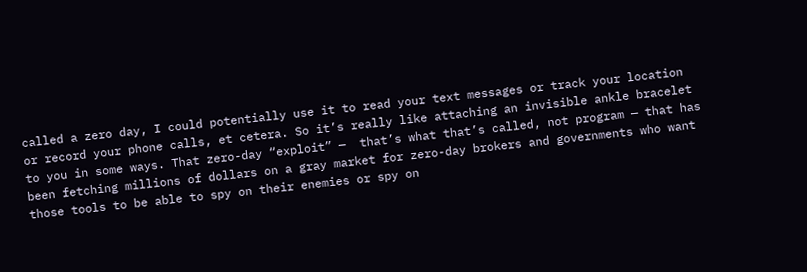called a zero day, I could potentially use it to read your text messages or track your location or record your phone calls, et cetera. So it’s really like attaching an invisible ankle bracelet to you in some ways. That zero-day “exploit” —  that’s what that’s called, not program — that has been fetching millions of dollars on a gray market for zero-day brokers and governments who want those tools to be able to spy on their enemies or spy on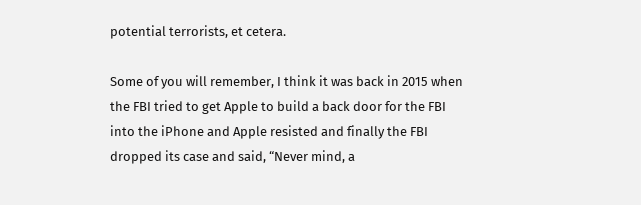potential terrorists, et cetera.

Some of you will remember, I think it was back in 2015 when the FBI tried to get Apple to build a back door for the FBI into the iPhone and Apple resisted and finally the FBI dropped its case and said, “Never mind, a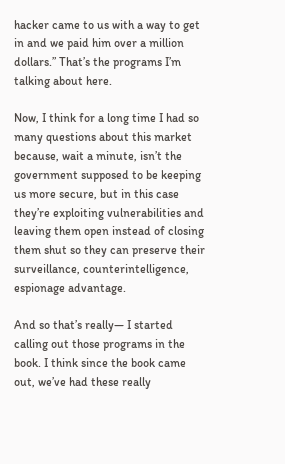hacker came to us with a way to get in and we paid him over a million dollars.” That’s the programs I’m talking about here.

Now, I think for a long time I had so many questions about this market because, wait a minute, isn’t the government supposed to be keeping us more secure, but in this case they’re exploiting vulnerabilities and leaving them open instead of closing them shut so they can preserve their surveillance, counterintelligence, espionage advantage.

And so that’s really— I started calling out those programs in the book. I think since the book came out, we’ve had these really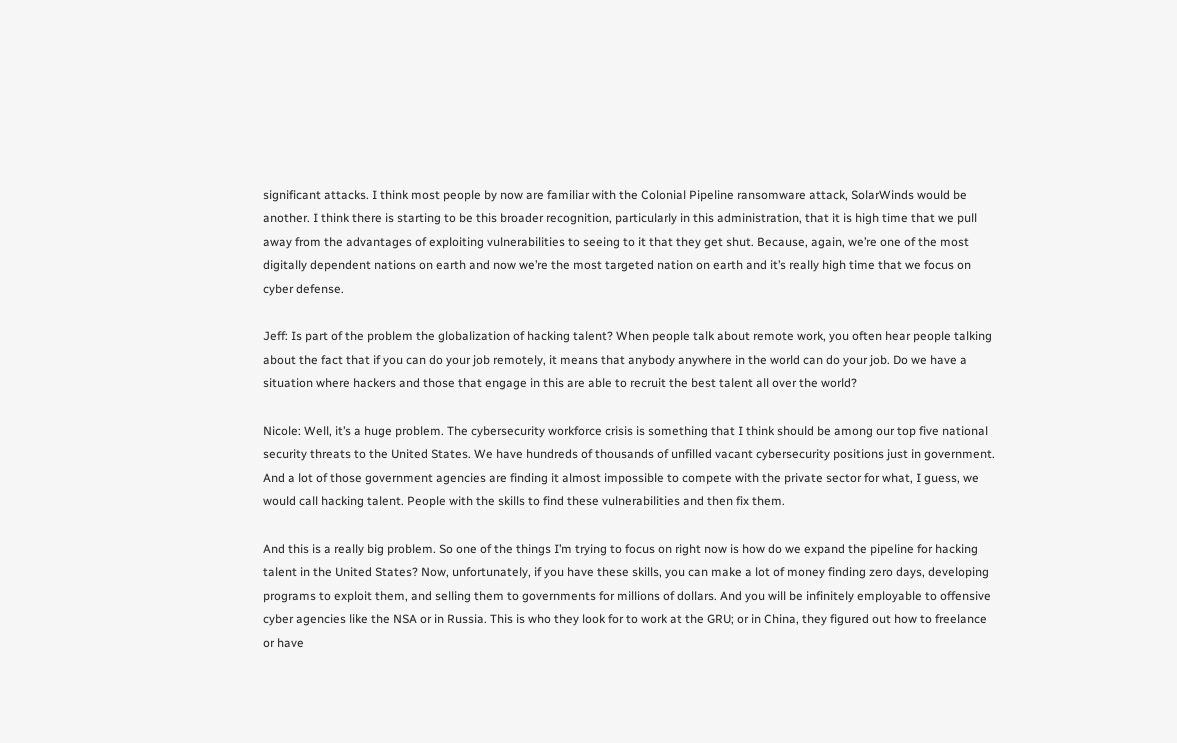significant attacks. I think most people by now are familiar with the Colonial Pipeline ransomware attack, SolarWinds would be another. I think there is starting to be this broader recognition, particularly in this administration, that it is high time that we pull away from the advantages of exploiting vulnerabilities to seeing to it that they get shut. Because, again, we’re one of the most digitally dependent nations on earth and now we’re the most targeted nation on earth and it’s really high time that we focus on cyber defense.

Jeff: Is part of the problem the globalization of hacking talent? When people talk about remote work, you often hear people talking about the fact that if you can do your job remotely, it means that anybody anywhere in the world can do your job. Do we have a situation where hackers and those that engage in this are able to recruit the best talent all over the world?

Nicole: Well, it’s a huge problem. The cybersecurity workforce crisis is something that I think should be among our top five national security threats to the United States. We have hundreds of thousands of unfilled vacant cybersecurity positions just in government. And a lot of those government agencies are finding it almost impossible to compete with the private sector for what, I guess, we would call hacking talent. People with the skills to find these vulnerabilities and then fix them.

And this is a really big problem. So one of the things I’m trying to focus on right now is how do we expand the pipeline for hacking talent in the United States? Now, unfortunately, if you have these skills, you can make a lot of money finding zero days, developing programs to exploit them, and selling them to governments for millions of dollars. And you will be infinitely employable to offensive cyber agencies like the NSA or in Russia. This is who they look for to work at the GRU; or in China, they figured out how to freelance or have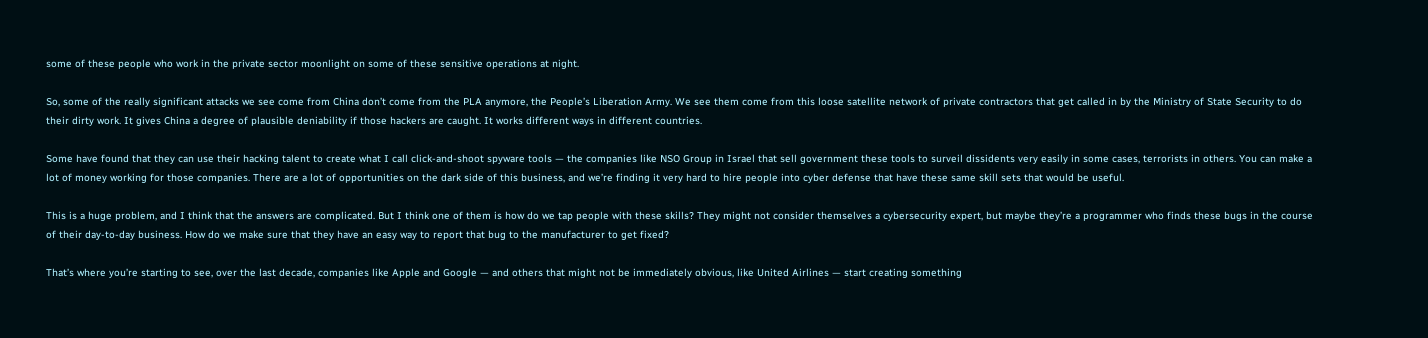some of these people who work in the private sector moonlight on some of these sensitive operations at night.

So, some of the really significant attacks we see come from China don’t come from the PLA anymore, the People’s Liberation Army. We see them come from this loose satellite network of private contractors that get called in by the Ministry of State Security to do their dirty work. It gives China a degree of plausible deniability if those hackers are caught. It works different ways in different countries.

Some have found that they can use their hacking talent to create what I call click-and-shoot spyware tools — the companies like NSO Group in Israel that sell government these tools to surveil dissidents very easily in some cases, terrorists in others. You can make a lot of money working for those companies. There are a lot of opportunities on the dark side of this business, and we’re finding it very hard to hire people into cyber defense that have these same skill sets that would be useful.

This is a huge problem, and I think that the answers are complicated. But I think one of them is how do we tap people with these skills? They might not consider themselves a cybersecurity expert, but maybe they’re a programmer who finds these bugs in the course of their day-to-day business. How do we make sure that they have an easy way to report that bug to the manufacturer to get fixed?

That’s where you’re starting to see, over the last decade, companies like Apple and Google — and others that might not be immediately obvious, like United Airlines — start creating something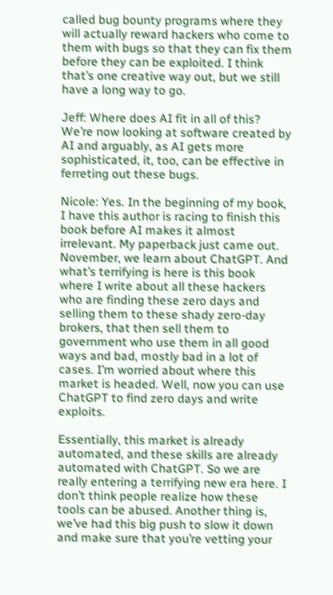called bug bounty programs where they will actually reward hackers who come to them with bugs so that they can fix them before they can be exploited. I think that’s one creative way out, but we still have a long way to go.

Jeff: Where does AI fit in all of this? We’re now looking at software created by AI and arguably, as AI gets more sophisticated, it, too, can be effective in ferreting out these bugs.

Nicole: Yes. In the beginning of my book, I have this author is racing to finish this book before AI makes it almost irrelevant. My paperback just came out. November, we learn about ChatGPT. And what’s terrifying is here is this book where I write about all these hackers who are finding these zero days and selling them to these shady zero-day brokers, that then sell them to government who use them in all good ways and bad, mostly bad in a lot of cases. I’m worried about where this market is headed. Well, now you can use ChatGPT to find zero days and write exploits.

Essentially, this market is already automated, and these skills are already automated with ChatGPT. So we are really entering a terrifying new era here. I don’t think people realize how these tools can be abused. Another thing is, we’ve had this big push to slow it down and make sure that you’re vetting your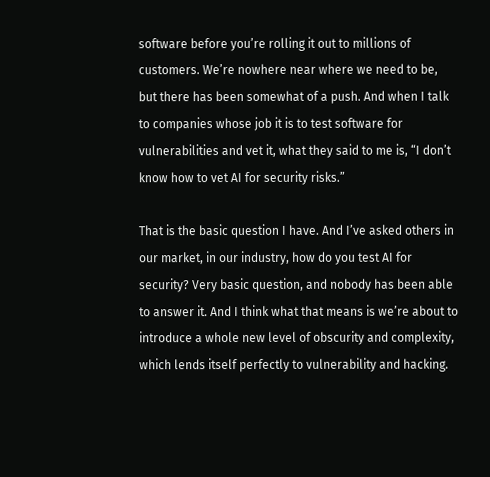software before you’re rolling it out to millions of customers. We’re nowhere near where we need to be, but there has been somewhat of a push. And when I talk to companies whose job it is to test software for vulnerabilities and vet it, what they said to me is, “I don’t know how to vet AI for security risks.”

That is the basic question I have. And I’ve asked others in our market, in our industry, how do you test AI for security? Very basic question, and nobody has been able to answer it. And I think what that means is we’re about to introduce a whole new level of obscurity and complexity, which lends itself perfectly to vulnerability and hacking.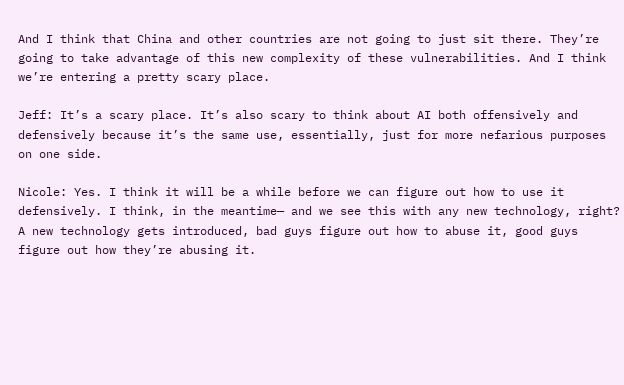And I think that China and other countries are not going to just sit there. They’re going to take advantage of this new complexity of these vulnerabilities. And I think we’re entering a pretty scary place.

Jeff: It’s a scary place. It’s also scary to think about AI both offensively and defensively because it’s the same use, essentially, just for more nefarious purposes on one side.

Nicole: Yes. I think it will be a while before we can figure out how to use it defensively. I think, in the meantime— and we see this with any new technology, right? A new technology gets introduced, bad guys figure out how to abuse it, good guys figure out how they’re abusing it.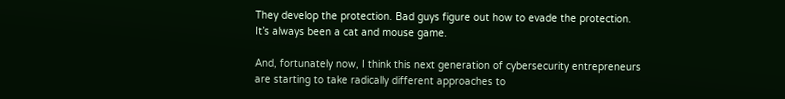They develop the protection. Bad guys figure out how to evade the protection. It’s always been a cat and mouse game.

And, fortunately now, I think this next generation of cybersecurity entrepreneurs are starting to take radically different approaches to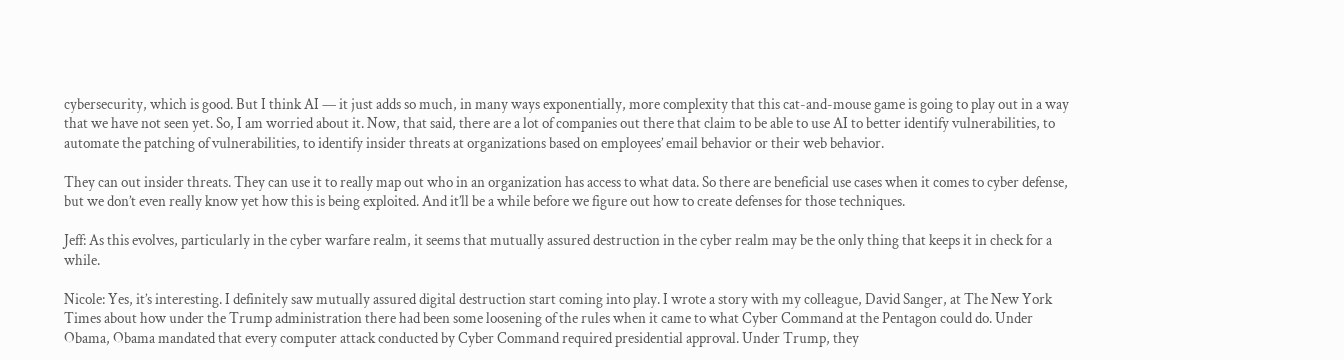cybersecurity, which is good. But I think AI — it just adds so much, in many ways exponentially, more complexity that this cat-and-mouse game is going to play out in a way that we have not seen yet. So, I am worried about it. Now, that said, there are a lot of companies out there that claim to be able to use AI to better identify vulnerabilities, to automate the patching of vulnerabilities, to identify insider threats at organizations based on employees’ email behavior or their web behavior.

They can out insider threats. They can use it to really map out who in an organization has access to what data. So there are beneficial use cases when it comes to cyber defense, but we don’t even really know yet how this is being exploited. And it’ll be a while before we figure out how to create defenses for those techniques.

Jeff: As this evolves, particularly in the cyber warfare realm, it seems that mutually assured destruction in the cyber realm may be the only thing that keeps it in check for a while.

Nicole: Yes, it’s interesting. I definitely saw mutually assured digital destruction start coming into play. I wrote a story with my colleague, David Sanger, at The New York Times about how under the Trump administration there had been some loosening of the rules when it came to what Cyber Command at the Pentagon could do. Under Obama, Obama mandated that every computer attack conducted by Cyber Command required presidential approval. Under Trump, they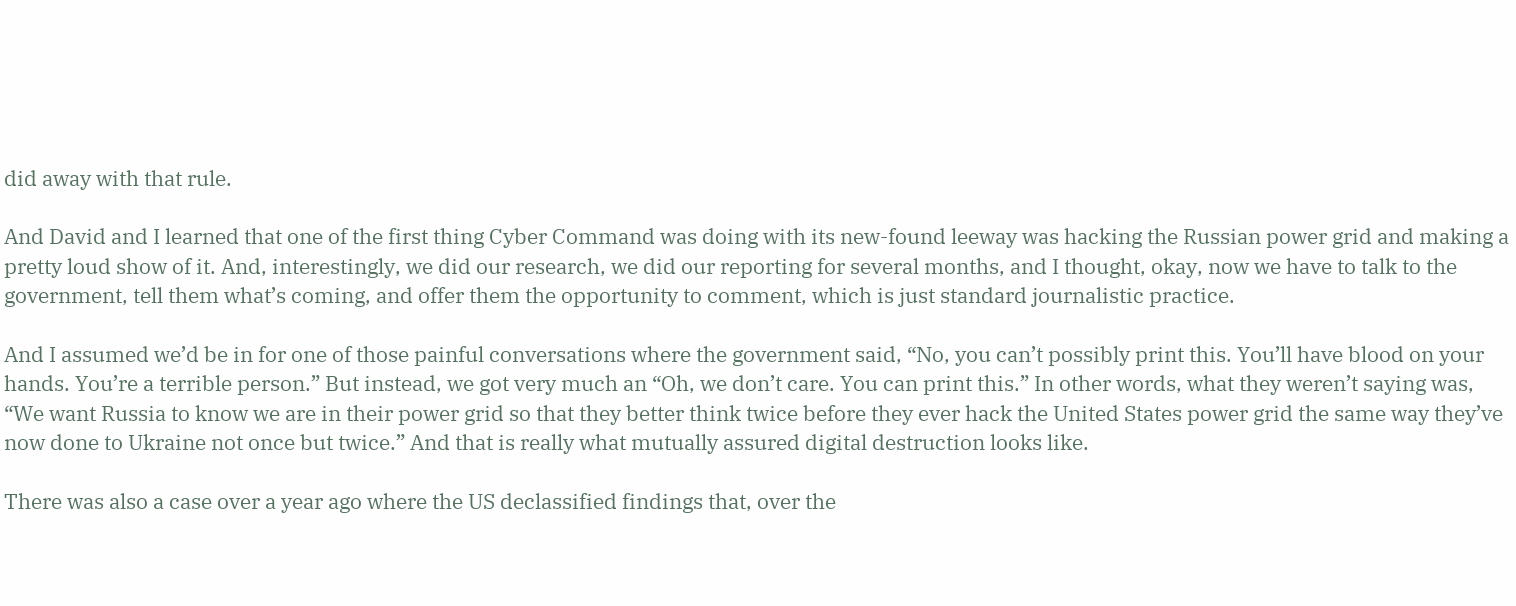did away with that rule.

And David and I learned that one of the first thing Cyber Command was doing with its new-found leeway was hacking the Russian power grid and making a pretty loud show of it. And, interestingly, we did our research, we did our reporting for several months, and I thought, okay, now we have to talk to the government, tell them what’s coming, and offer them the opportunity to comment, which is just standard journalistic practice.

And I assumed we’d be in for one of those painful conversations where the government said, “No, you can’t possibly print this. You’ll have blood on your hands. You’re a terrible person.” But instead, we got very much an “Oh, we don’t care. You can print this.” In other words, what they weren’t saying was, “We want Russia to know we are in their power grid so that they better think twice before they ever hack the United States power grid the same way they’ve now done to Ukraine not once but twice.” And that is really what mutually assured digital destruction looks like.

There was also a case over a year ago where the US declassified findings that, over the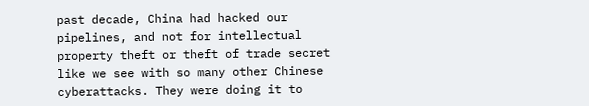past decade, China had hacked our pipelines, and not for intellectual property theft or theft of trade secret like we see with so many other Chinese cyberattacks. They were doing it to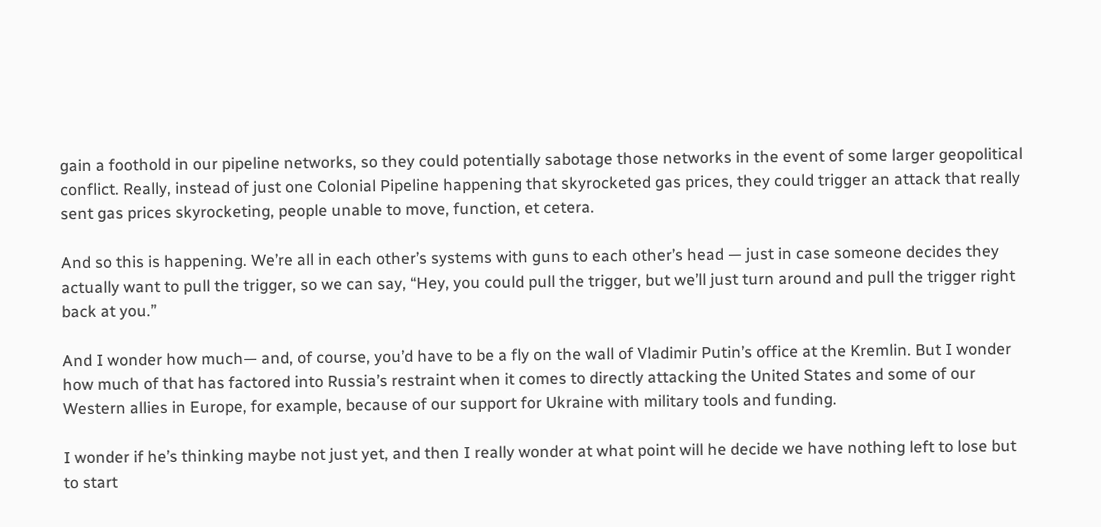gain a foothold in our pipeline networks, so they could potentially sabotage those networks in the event of some larger geopolitical conflict. Really, instead of just one Colonial Pipeline happening that skyrocketed gas prices, they could trigger an attack that really sent gas prices skyrocketing, people unable to move, function, et cetera.

And so this is happening. We’re all in each other’s systems with guns to each other’s head — just in case someone decides they actually want to pull the trigger, so we can say, “Hey, you could pull the trigger, but we’ll just turn around and pull the trigger right back at you.”

And I wonder how much— and, of course, you’d have to be a fly on the wall of Vladimir Putin’s office at the Kremlin. But I wonder how much of that has factored into Russia’s restraint when it comes to directly attacking the United States and some of our Western allies in Europe, for example, because of our support for Ukraine with military tools and funding.

I wonder if he’s thinking maybe not just yet, and then I really wonder at what point will he decide we have nothing left to lose but to start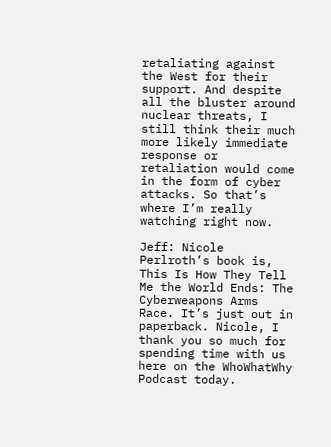retaliating against the West for their support. And despite all the bluster around nuclear threats, I still think their much more likely immediate response or retaliation would come in the form of cyber attacks. So that’s where I’m really watching right now.

Jeff: Nicole Perlroth’s book is, This Is How They Tell Me the World Ends: The Cyberweapons Arms Race. It’s just out in paperback. Nicole, I thank you so much for spending time with us here on the WhoWhatWhy Podcast today.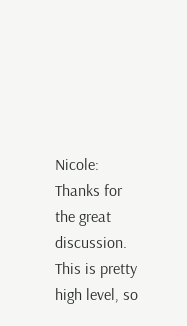Nicole: Thanks for the great discussion. This is pretty high level, so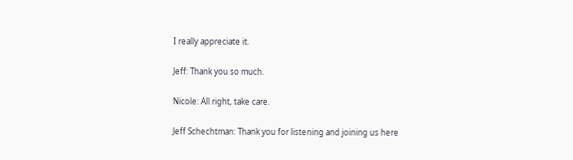I really appreciate it.

Jeff: Thank you so much.

Nicole: All right, take care.

Jeff Schechtman: Thank you for listening and joining us here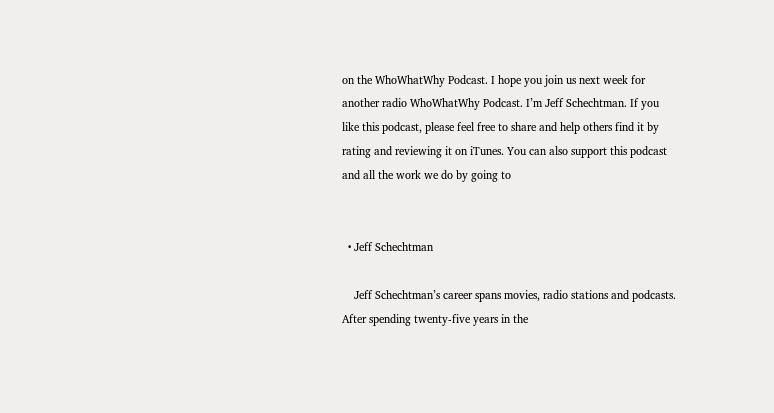on the WhoWhatWhy Podcast. I hope you join us next week for another radio WhoWhatWhy Podcast. I’m Jeff Schechtman. If you like this podcast, please feel free to share and help others find it by rating and reviewing it on iTunes. You can also support this podcast and all the work we do by going to


  • Jeff Schechtman

    Jeff Schechtman’s career spans movies, radio stations and podcasts. After spending twenty-five years in the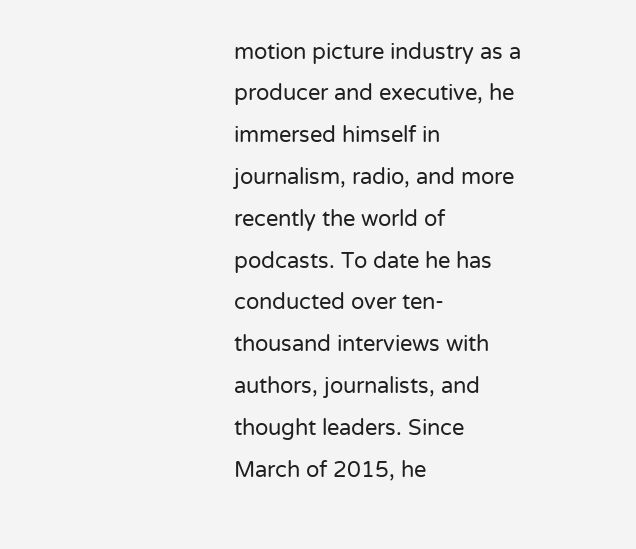motion picture industry as a producer and executive, he immersed himself in journalism, radio, and more recently the world of podcasts. To date he has conducted over ten-thousand interviews with authors, journalists, and thought leaders. Since March of 2015, he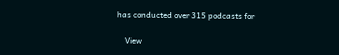has conducted over 315 podcasts for

    View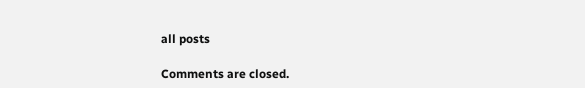all posts

Comments are closed.